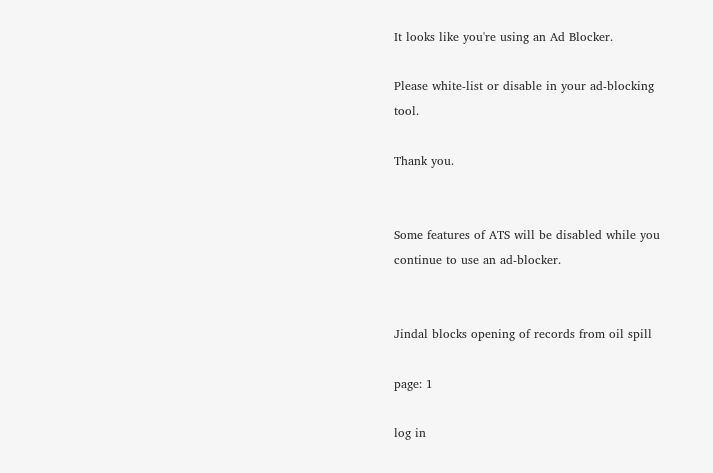It looks like you're using an Ad Blocker.

Please white-list or disable in your ad-blocking tool.

Thank you.


Some features of ATS will be disabled while you continue to use an ad-blocker.


Jindal blocks opening of records from oil spill

page: 1

log in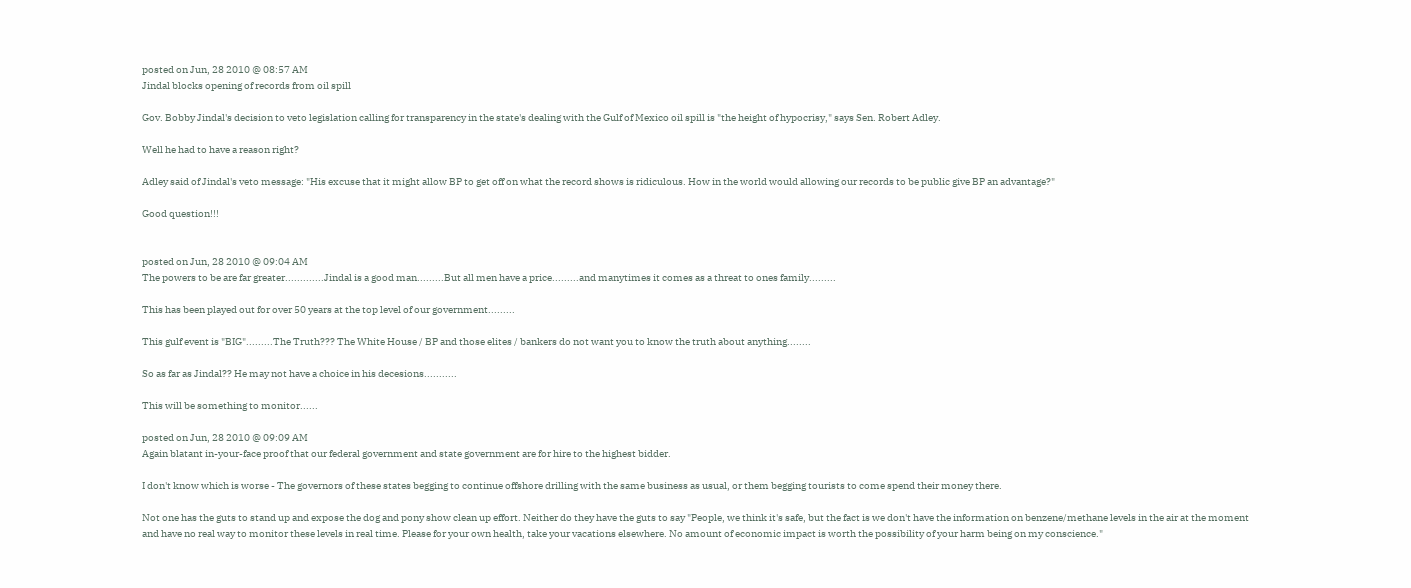posted on Jun, 28 2010 @ 08:57 AM
Jindal blocks opening of records from oil spill

Gov. Bobby Jindal's decision to veto legislation calling for transparency in the state's dealing with the Gulf of Mexico oil spill is "the height of hypocrisy," says Sen. Robert Adley.

Well he had to have a reason right?

Adley said of Jindal's veto message: "His excuse that it might allow BP to get off on what the record shows is ridiculous. How in the world would allowing our records to be public give BP an advantage?"

Good question!!!


posted on Jun, 28 2010 @ 09:04 AM
The powers to be are far greater.............Jindal is a good man.........But all men have a price.........and manytimes it comes as a threat to ones family.........

This has been played out for over 50 years at the top level of our government.........

This gulf event is "BIG".........The Truth??? The White House / BP and those elites / bankers do not want you to know the truth about anything........

So as far as Jindal?? He may not have a choice in his decesions...........

This will be something to monitor......

posted on Jun, 28 2010 @ 09:09 AM
Again blatant in-your-face proof that our federal government and state government are for hire to the highest bidder.

I don't know which is worse - The governors of these states begging to continue offshore drilling with the same business as usual, or them begging tourists to come spend their money there.

Not one has the guts to stand up and expose the dog and pony show clean up effort. Neither do they have the guts to say "People, we think it's safe, but the fact is we don't have the information on benzene/methane levels in the air at the moment and have no real way to monitor these levels in real time. Please for your own health, take your vacations elsewhere. No amount of economic impact is worth the possibility of your harm being on my conscience."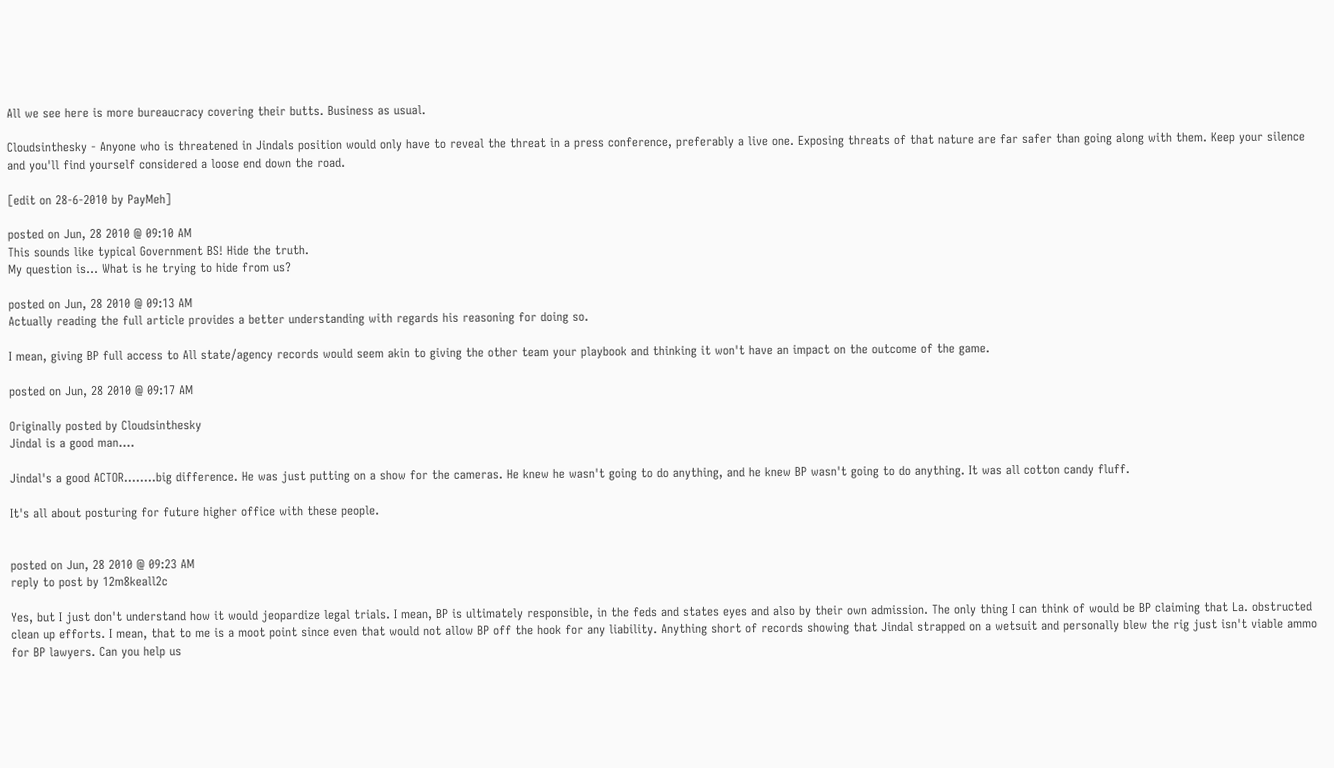All we see here is more bureaucracy covering their butts. Business as usual.

Cloudsinthesky - Anyone who is threatened in Jindals position would only have to reveal the threat in a press conference, preferably a live one. Exposing threats of that nature are far safer than going along with them. Keep your silence and you'll find yourself considered a loose end down the road.

[edit on 28-6-2010 by PayMeh]

posted on Jun, 28 2010 @ 09:10 AM
This sounds like typical Government BS! Hide the truth.
My question is... What is he trying to hide from us?

posted on Jun, 28 2010 @ 09:13 AM
Actually reading the full article provides a better understanding with regards his reasoning for doing so.

I mean, giving BP full access to All state/agency records would seem akin to giving the other team your playbook and thinking it won't have an impact on the outcome of the game.

posted on Jun, 28 2010 @ 09:17 AM

Originally posted by Cloudsinthesky
Jindal is a good man....

Jindal's a good ACTOR........big difference. He was just putting on a show for the cameras. He knew he wasn't going to do anything, and he knew BP wasn't going to do anything. It was all cotton candy fluff.

It's all about posturing for future higher office with these people.


posted on Jun, 28 2010 @ 09:23 AM
reply to post by 12m8keall2c

Yes, but I just don't understand how it would jeopardize legal trials. I mean, BP is ultimately responsible, in the feds and states eyes and also by their own admission. The only thing I can think of would be BP claiming that La. obstructed clean up efforts. I mean, that to me is a moot point since even that would not allow BP off the hook for any liability. Anything short of records showing that Jindal strapped on a wetsuit and personally blew the rig just isn't viable ammo for BP lawyers. Can you help us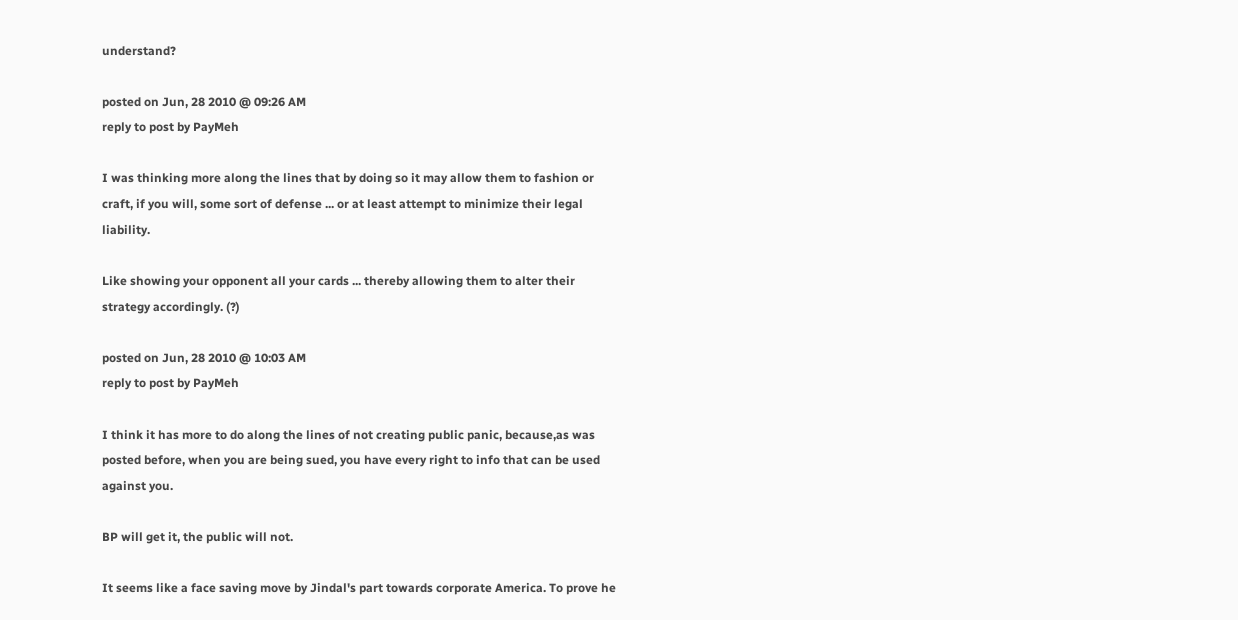understand?

posted on Jun, 28 2010 @ 09:26 AM
reply to post by PayMeh

I was thinking more along the lines that by doing so it may allow them to fashion or craft, if you will, some sort of defense ... or at least attempt to minimize their legal liability.

Like showing your opponent all your cards ... thereby allowing them to alter their strategy accordingly. (?)

posted on Jun, 28 2010 @ 10:03 AM
reply to post by PayMeh

I think it has more to do along the lines of not creating public panic, because,as was posted before, when you are being sued, you have every right to info that can be used against you.

BP will get it, the public will not.

It seems like a face saving move by Jindal's part towards corporate America. To prove he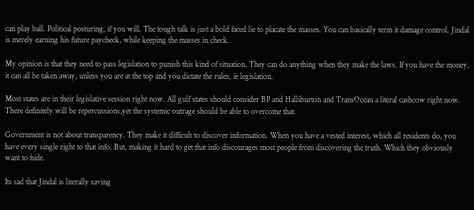can play ball. Political posturing, if you will. The tough talk is just a bold faced lie to placate the masses. You can basically term it damage control. Jindal is merely earning his future paycheck, while keeping the masses in check.

My opinion is that they need to pass legislation to punish this kind of situation. They can do anything when they make the laws. If you have the money, it can all be taken away, unless you are at the top and you dictate the rules, ie legislation.

Most states are in their legislative session right now. All gulf states should consider BP and Halliburton and TransOcean a literal cashcow right now. There definitely will be repercussions,yet the systemic outrage should be able to overcome that.

Government is not about transparency. They make it difficult to discover information. When you have a vested interest, which all residents do, you have every single right to that info. But, making it hard to get that info discourages most people from discovering the truth. Which they obviously want to hide.

Its sad that Jindal is literally saving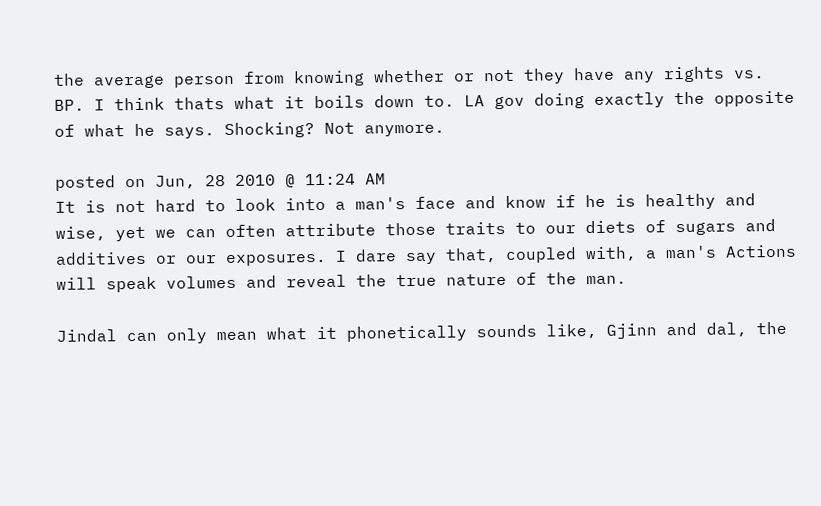the average person from knowing whether or not they have any rights vs. BP. I think thats what it boils down to. LA gov doing exactly the opposite of what he says. Shocking? Not anymore.

posted on Jun, 28 2010 @ 11:24 AM
It is not hard to look into a man's face and know if he is healthy and wise, yet we can often attribute those traits to our diets of sugars and additives or our exposures. I dare say that, coupled with, a man's Actions will speak volumes and reveal the true nature of the man.

Jindal can only mean what it phonetically sounds like, Gjinn and dal, the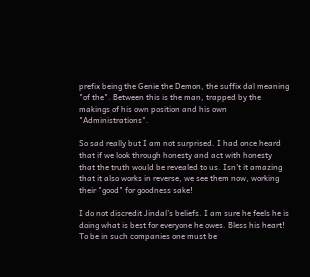prefix being the Genie the Demon, the suffix dal meaning "of the". Between this is the man, trapped by the makings of his own position and his own "Administrations".

So sad really but I am not surprised. I had once heard that if we look through honesty and act with honesty that the truth would be revealed to us. Isn't it amazing that it also works in reverse, we see them now, working their "good" for goodness sake!

I do not discredit Jindal's beliefs. I am sure he feels he is doing what is best for everyone he owes. Bless his heart! To be in such companies one must be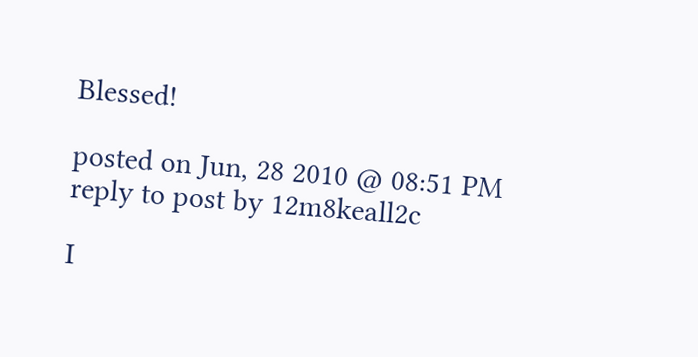Blessed!

posted on Jun, 28 2010 @ 08:51 PM
reply to post by 12m8keall2c

I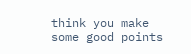think you make some good points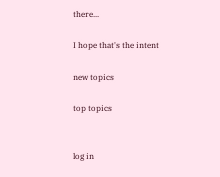there...

I hope that's the intent

new topics

top topics


log in